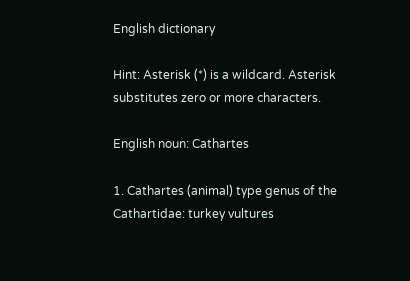English dictionary

Hint: Asterisk (*) is a wildcard. Asterisk substitutes zero or more characters.

English noun: Cathartes

1. Cathartes (animal) type genus of the Cathartidae: turkey vultures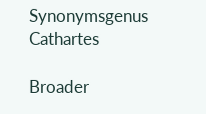Synonymsgenus Cathartes

Broader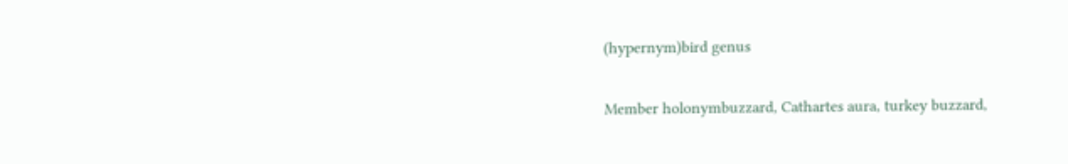(hypernym)bird genus

Member holonymbuzzard, Cathartes aura, turkey buzzard,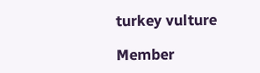turkey vulture

Member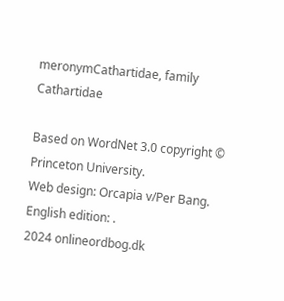meronymCathartidae, family Cathartidae

Based on WordNet 3.0 copyright © Princeton University.
Web design: Orcapia v/Per Bang. English edition: .
2024 onlineordbog.dk